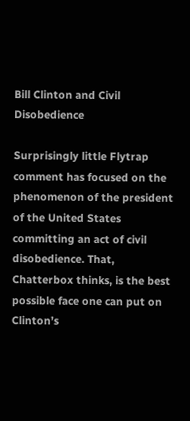Bill Clinton and Civil Disobedience

Surprisingly little Flytrap comment has focused on the phenomenon of the president of the United States committing an act of civil disobedience. That, Chatterbox thinks, is the best possible face one can put on Clinton’s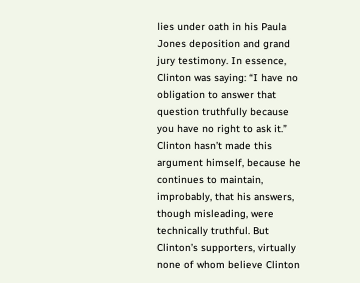lies under oath in his Paula Jones deposition and grand jury testimony. In essence, Clinton was saying: “I have no obligation to answer that question truthfully because you have no right to ask it.” Clinton hasn’t made this argument himself, because he continues to maintain, improbably, that his answers, though misleading, were technically truthful. But Clinton’s supporters, virtually none of whom believe Clinton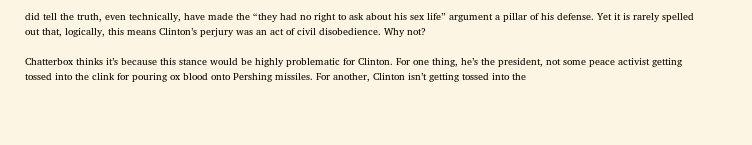did tell the truth, even technically, have made the “they had no right to ask about his sex life” argument a pillar of his defense. Yet it is rarely spelled out that, logically, this means Clinton’s perjury was an act of civil disobedience. Why not?

Chatterbox thinks it’s because this stance would be highly problematic for Clinton. For one thing, he’s the president, not some peace activist getting tossed into the clink for pouring ox blood onto Pershing missiles. For another, Clinton isn’t getting tossed into the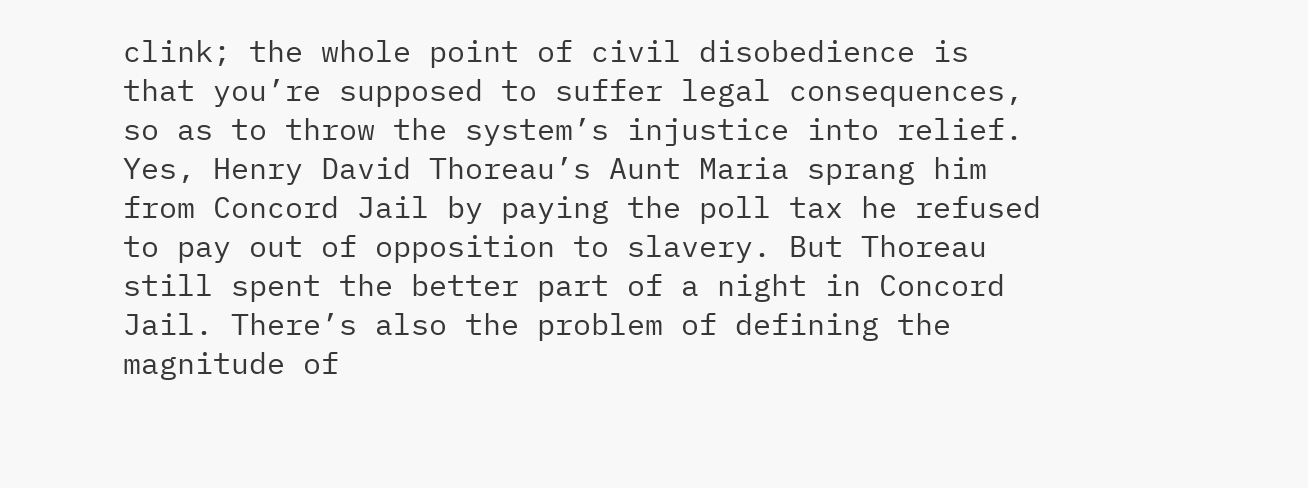clink; the whole point of civil disobedience is that you’re supposed to suffer legal consequences, so as to throw the system’s injustice into relief. Yes, Henry David Thoreau’s Aunt Maria sprang him from Concord Jail by paying the poll tax he refused to pay out of opposition to slavery. But Thoreau still spent the better part of a night in Concord Jail. There’s also the problem of defining the magnitude of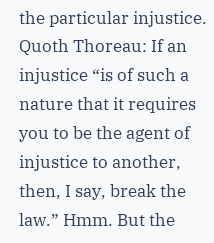the particular injustice. Quoth Thoreau: If an injustice “is of such a nature that it requires you to be the agent of injustice to another, then, I say, break the law.” Hmm. But the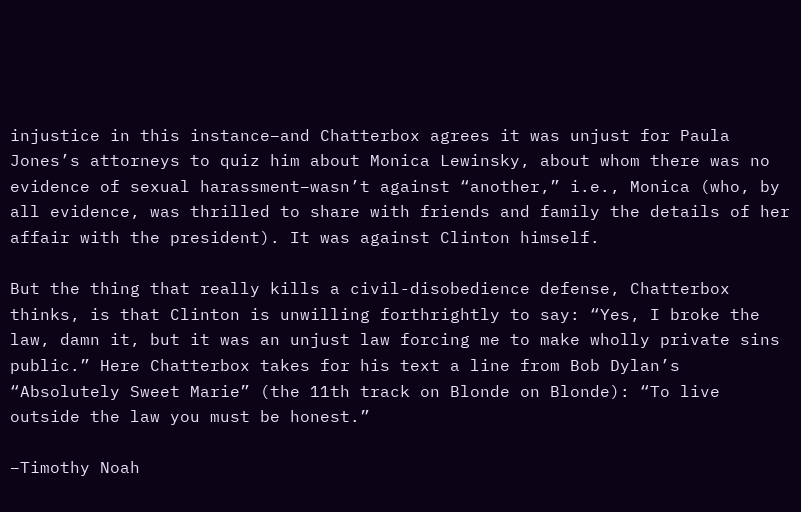injustice in this instance–and Chatterbox agrees it was unjust for Paula Jones’s attorneys to quiz him about Monica Lewinsky, about whom there was no evidence of sexual harassment–wasn’t against “another,” i.e., Monica (who, by all evidence, was thrilled to share with friends and family the details of her affair with the president). It was against Clinton himself.

But the thing that really kills a civil-disobedience defense, Chatterbox thinks, is that Clinton is unwilling forthrightly to say: “Yes, I broke the law, damn it, but it was an unjust law forcing me to make wholly private sins public.” Here Chatterbox takes for his text a line from Bob Dylan’s “Absolutely Sweet Marie” (the 11th track on Blonde on Blonde): “To live outside the law you must be honest.”

–Timothy Noah